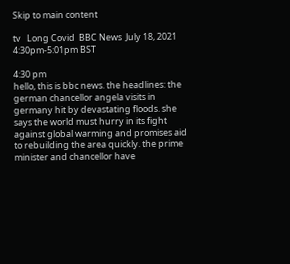Skip to main content

tv   Long Covid  BBC News  July 18, 2021 4:30pm-5:01pm BST

4:30 pm
hello, this is bbc news. the headlines: the german chancellor angela visits in germany hit by devastating floods. she says the world must hurry in its fight against global warming and promises aid to rebuilding the area quickly. the prime minister and chancellor have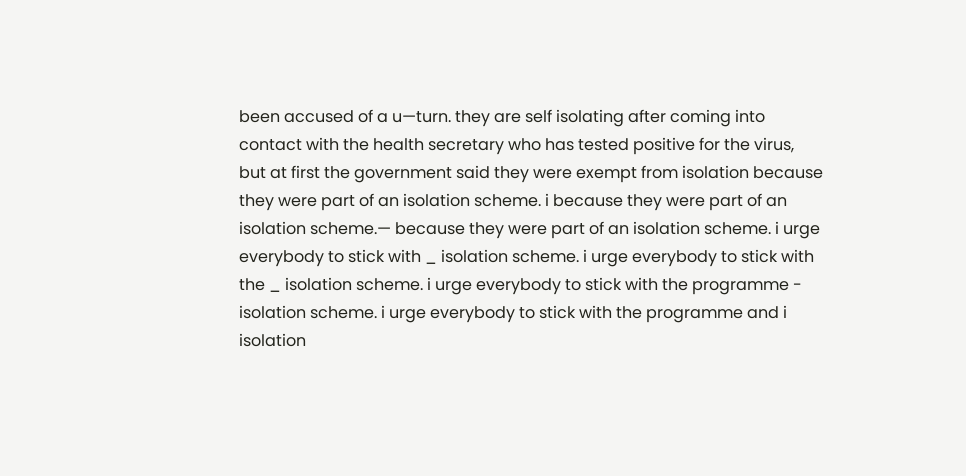been accused of a u—turn. they are self isolating after coming into contact with the health secretary who has tested positive for the virus, but at first the government said they were exempt from isolation because they were part of an isolation scheme. i because they were part of an isolation scheme.— because they were part of an isolation scheme. i urge everybody to stick with _ isolation scheme. i urge everybody to stick with the _ isolation scheme. i urge everybody to stick with the programme - isolation scheme. i urge everybody to stick with the programme and i isolation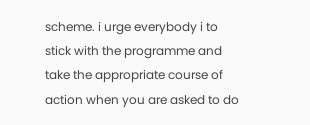scheme. i urge everybody i to stick with the programme and take the appropriate course of action when you are asked to do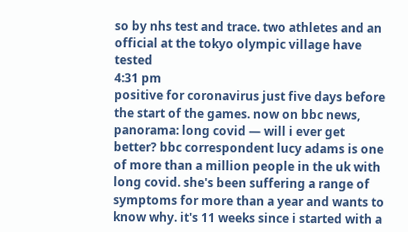so by nhs test and trace. two athletes and an official at the tokyo olympic village have tested
4:31 pm
positive for coronavirus just five days before the start of the games. now on bbc news, panorama: long covid — will i ever get better? bbc correspondent lucy adams is one of more than a million people in the uk with long covid. she's been suffering a range of symptoms for more than a year and wants to know why. it's 11 weeks since i started with a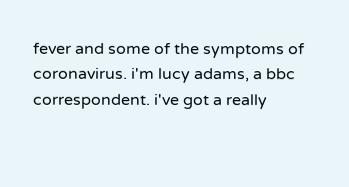fever and some of the symptoms of coronavirus. i'm lucy adams, a bbc correspondent. i've got a really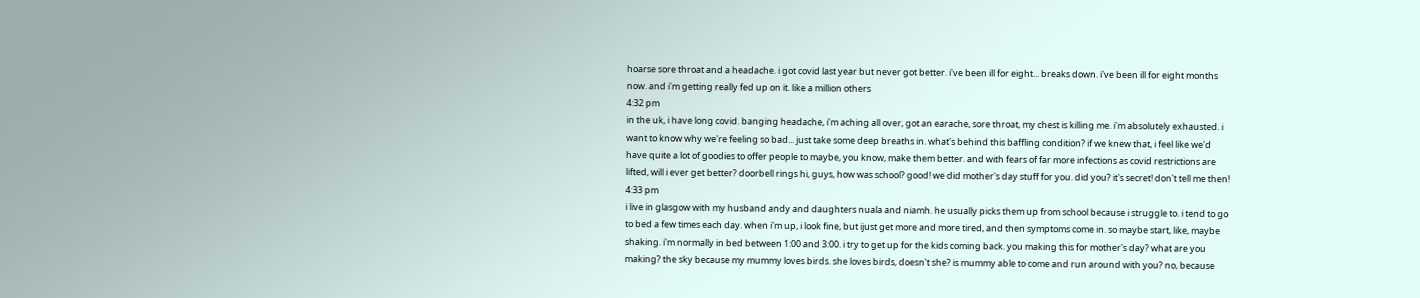hoarse sore throat and a headache. i got covid last year but never got better. i've been ill for eight... breaks down. i've been ill for eight months now. and i'm getting really fed up on it. like a million others
4:32 pm
in the uk, i have long covid. banging headache, i'm aching all over, got an earache, sore throat, my chest is killing me. i'm absolutely exhausted. i want to know why we're feeling so bad... just take some deep breaths in. what's behind this baffling condition? if we knew that, i feel like we'd have quite a lot of goodies to offer people to maybe, you know, make them better. and with fears of far more infections as covid restrictions are lifted, will i ever get better? doorbell rings hi, guys, how was school? good! we did mother's day stuff for you. did you? it's secret! don't tell me then!
4:33 pm
i live in glasgow with my husband andy and daughters nuala and niamh. he usually picks them up from school because i struggle to. i tend to go to bed a few times each day. when i'm up, i look fine, but ijust get more and more tired, and then symptoms come in. so maybe start, like, maybe shaking. i'm normally in bed between 1:00 and 3:00. i try to get up for the kids coming back. you making this for mother's day? what are you making? the sky because my mummy loves birds. she loves birds, doesn't she? is mummy able to come and run around with you? no, because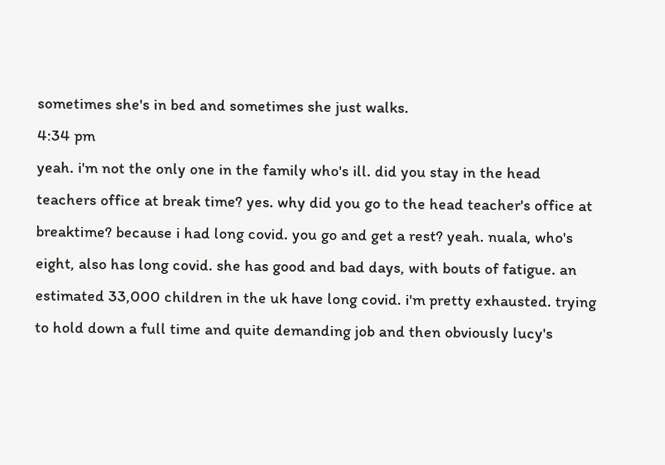sometimes she's in bed and sometimes she just walks.
4:34 pm
yeah. i'm not the only one in the family who's ill. did you stay in the head teachers office at break time? yes. why did you go to the head teacher's office at breaktime? because i had long covid. you go and get a rest? yeah. nuala, who's eight, also has long covid. she has good and bad days, with bouts of fatigue. an estimated 33,000 children in the uk have long covid. i'm pretty exhausted. trying to hold down a full time and quite demanding job and then obviously lucy's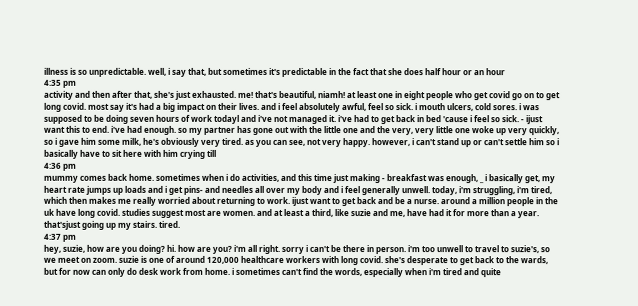illness is so unpredictable. well, i say that, but sometimes it's predictable in the fact that she does half hour or an hour
4:35 pm
activity and then after that, she's just exhausted. me! that's beautiful, niamh! at least one in eight people who get covid go on to get long covid. most say it's had a big impact on their lives. and i feel absolutely awful, feel so sick. i mouth ulcers, cold sores. i was supposed to be doing seven hours of work todayl and i've not managed it. i've had to get back in bed 'cause i feel so sick. - ijust want this to end. i've had enough. so my partner has gone out with the little one and the very, very little one woke up very quickly, so i gave him some milk, he's obviously very tired. as you can see, not very happy. however, i can't stand up or can't settle him so i basically have to sit here with him crying till
4:36 pm
mummy comes back home. sometimes when i do activities, and this time just making - breakfast was enough, _ i basically get, my heart rate jumps up loads and i get pins- and needles all over my body and i feel generally unwell. today, i'm struggling, i'm tired, which then makes me really worried about returning to work. ijust want to get back and be a nurse. around a million people in the uk have long covid. studies suggest most are women. and at least a third, like suzie and me, have had it for more than a year. that'sjust going up my stairs. tired.
4:37 pm
hey, suzie, how are you doing? hi. how are you? i'm all right. sorry i can't be there in person. i'm too unwell to travel to suzie's, so we meet on zoom. suzie is one of around 120,000 healthcare workers with long covid. she's desperate to get back to the wards, but for now can only do desk work from home. i sometimes can't find the words, especially when i'm tired and quite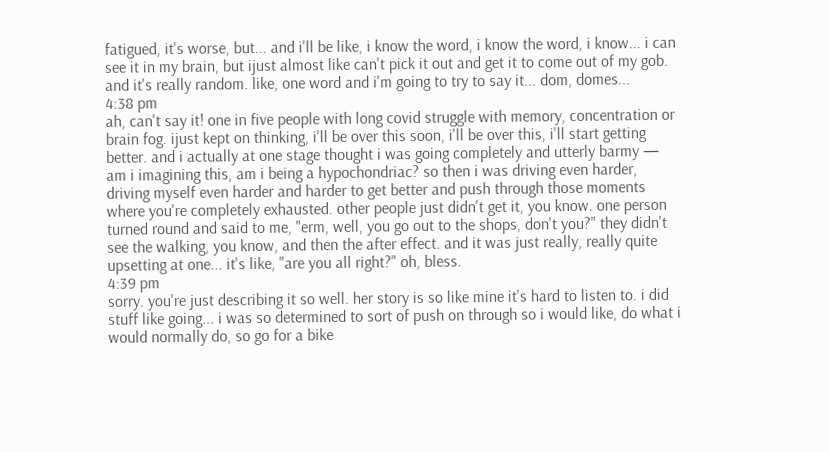fatigued, it's worse, but... and i'll be like, i know the word, i know the word, i know... i can see it in my brain, but ijust almost like can't pick it out and get it to come out of my gob. and it's really random. like, one word and i'm going to try to say it... dom, domes...
4:38 pm
ah, can't say it! one in five people with long covid struggle with memory, concentration or brain fog. ijust kept on thinking, i'll be over this soon, i'll be over this, i'll start getting better. and i actually at one stage thought i was going completely and utterly barmy — am i imagining this, am i being a hypochondriac? so then i was driving even harder, driving myself even harder and harder to get better and push through those moments where you're completely exhausted. other people just didn't get it, you know. one person turned round and said to me, "erm, well, you go out to the shops, don't you?" they didn't see the walking, you know, and then the after effect. and it was just really, really quite upsetting at one... it's like, "are you all right?" oh, bless.
4:39 pm
sorry. you're just describing it so well. her story is so like mine it's hard to listen to. i did stuff like going... i was so determined to sort of push on through so i would like, do what i would normally do, so go for a bike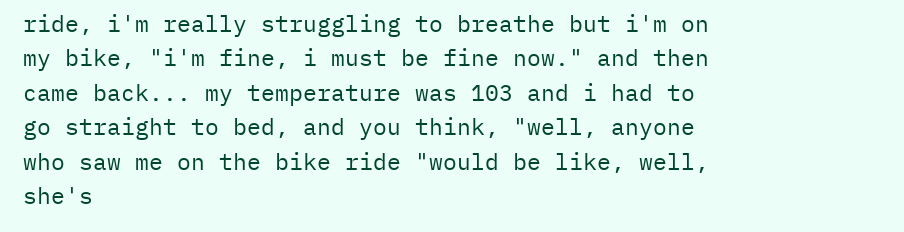ride, i'm really struggling to breathe but i'm on my bike, "i'm fine, i must be fine now." and then came back... my temperature was 103 and i had to go straight to bed, and you think, "well, anyone who saw me on the bike ride "would be like, well, she's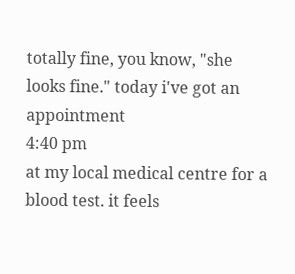totally fine, you know, "she looks fine." today i've got an appointment
4:40 pm
at my local medical centre for a blood test. it feels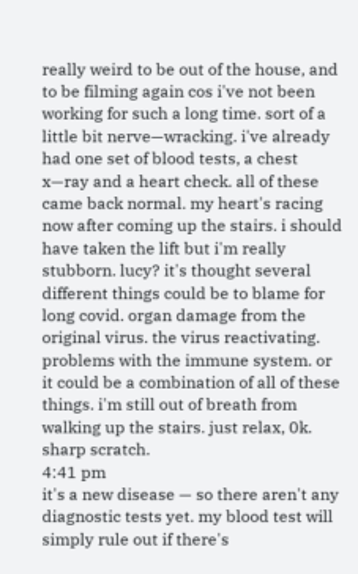really weird to be out of the house, and to be filming again cos i've not been working for such a long time. sort of a little bit nerve—wracking. i've already had one set of blood tests, a chest x—ray and a heart check. all of these came back normal. my heart's racing now after coming up the stairs. i should have taken the lift but i'm really stubborn. lucy? it's thought several different things could be to blame for long covid. organ damage from the original virus. the virus reactivating. problems with the immune system. or it could be a combination of all of these things. i'm still out of breath from walking up the stairs. just relax, 0k. sharp scratch.
4:41 pm
it's a new disease — so there aren't any diagnostic tests yet. my blood test will simply rule out if there's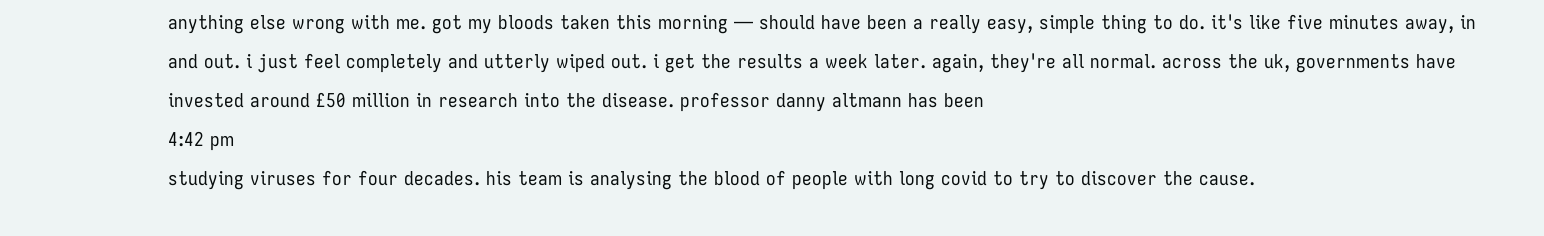anything else wrong with me. got my bloods taken this morning — should have been a really easy, simple thing to do. it's like five minutes away, in and out. i just feel completely and utterly wiped out. i get the results a week later. again, they're all normal. across the uk, governments have invested around £50 million in research into the disease. professor danny altmann has been
4:42 pm
studying viruses for four decades. his team is analysing the blood of people with long covid to try to discover the cause.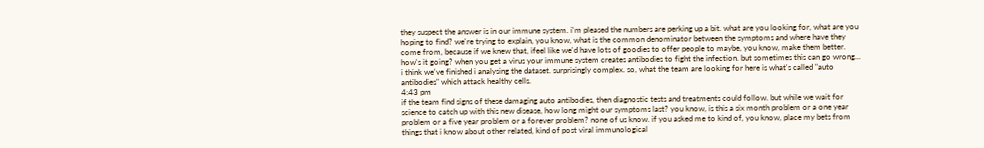they suspect the answer is in our immune system. i'm pleased the numbers are perking up a bit. what are you looking for, what are you hoping to find? we're trying to explain, you know, what is the common denominator between the symptoms and where have they come from, because if we knew that, ifeel like we'd have lots of goodies to offer people to maybe, you know, make them better. how's it going? when you get a virus your immune system creates antibodies to fight the infection. but sometimes this can go wrong... i think we've finished i analysing the dataset. surprisingly complex. so, what the team are looking for here is what's called "auto antibodies" which attack healthy cells.
4:43 pm
if the team find signs of these damaging auto antibodies, then diagnostic tests and treatments could follow. but while we wait for science to catch up with this new disease, how long might our symptoms last? you know, is this a six month problem or a one year problem or a five year problem or a forever problem? none of us know. if you asked me to kind of, you know, place my bets from things that i know about other related, kind of post viral immunological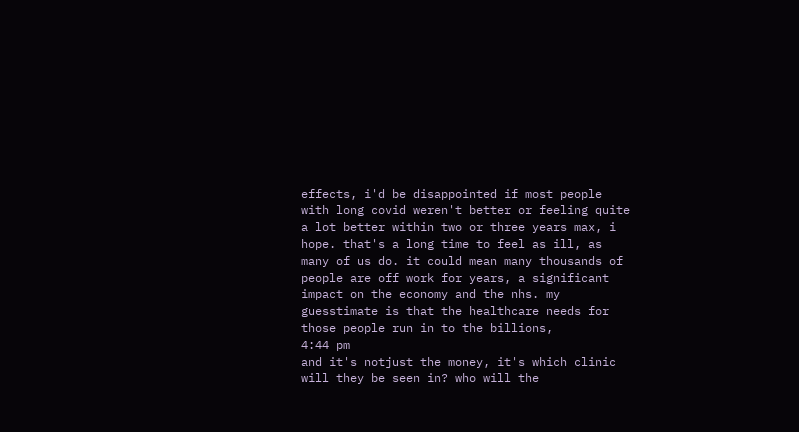effects, i'd be disappointed if most people with long covid weren't better or feeling quite a lot better within two or three years max, i hope. that's a long time to feel as ill, as many of us do. it could mean many thousands of people are off work for years, a significant impact on the economy and the nhs. my guesstimate is that the healthcare needs for those people run in to the billions,
4:44 pm
and it's notjust the money, it's which clinic will they be seen in? who will the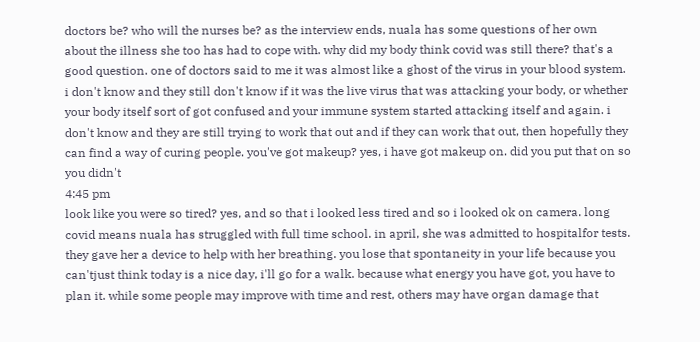doctors be? who will the nurses be? as the interview ends, nuala has some questions of her own about the illness she too has had to cope with. why did my body think covid was still there? that's a good question. one of doctors said to me it was almost like a ghost of the virus in your blood system. i don't know and they still don't know if it was the live virus that was attacking your body, or whether your body itself sort of got confused and your immune system started attacking itself and again. i don't know and they are still trying to work that out and if they can work that out, then hopefully they can find a way of curing people. you've got makeup? yes, i have got makeup on. did you put that on so you didn't
4:45 pm
look like you were so tired? yes, and so that i looked less tired and so i looked ok on camera. long covid means nuala has struggled with full time school. in april, she was admitted to hospitalfor tests. they gave her a device to help with her breathing. you lose that spontaneity in your life because you can'tjust think today is a nice day, i'll go for a walk. because what energy you have got, you have to plan it. while some people may improve with time and rest, others may have organ damage that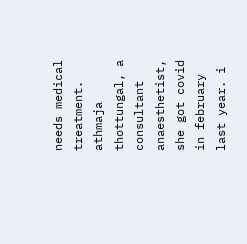needs medical treatment. athmaja thottungal, a consultant anaesthetist, she got covid in february last year. i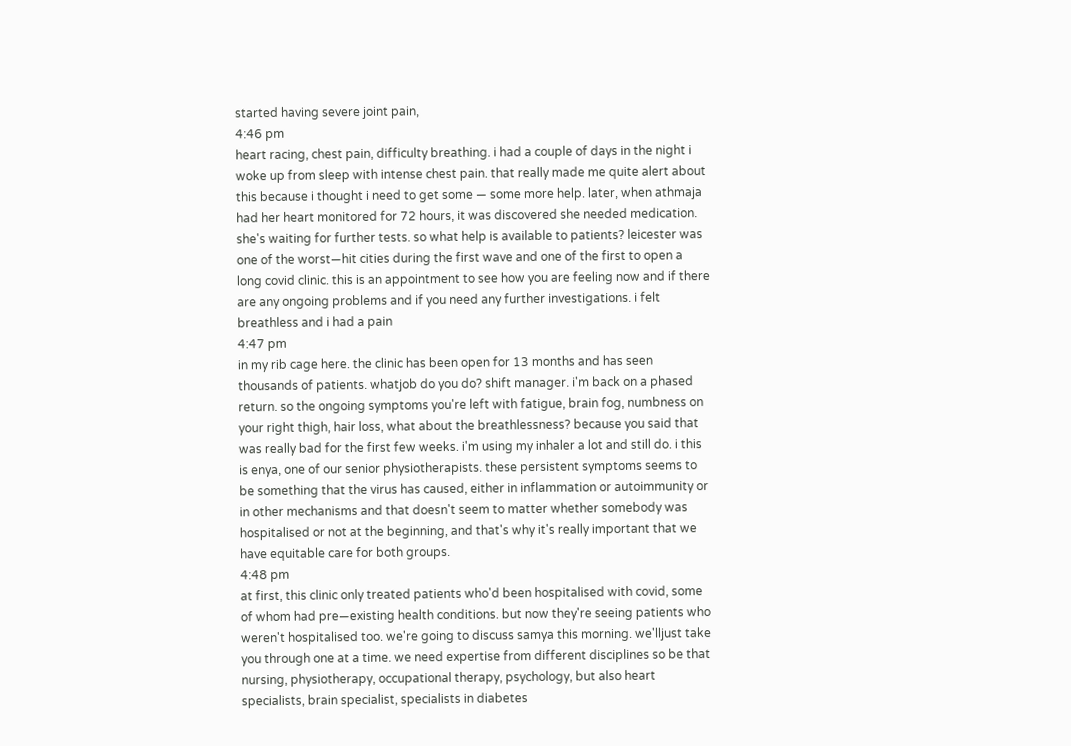started having severe joint pain,
4:46 pm
heart racing, chest pain, difficulty breathing. i had a couple of days in the night i woke up from sleep with intense chest pain. that really made me quite alert about this because i thought i need to get some — some more help. later, when athmaja had her heart monitored for 72 hours, it was discovered she needed medication. she's waiting for further tests. so what help is available to patients? leicester was one of the worst—hit cities during the first wave and one of the first to open a long covid clinic. this is an appointment to see how you are feeling now and if there are any ongoing problems and if you need any further investigations. i felt breathless and i had a pain
4:47 pm
in my rib cage here. the clinic has been open for 13 months and has seen thousands of patients. whatjob do you do? shift manager. i'm back on a phased return. so the ongoing symptoms you're left with fatigue, brain fog, numbness on your right thigh, hair loss, what about the breathlessness? because you said that was really bad for the first few weeks. i'm using my inhaler a lot and still do. i this is enya, one of our senior physiotherapists. these persistent symptoms seems to be something that the virus has caused, either in inflammation or autoimmunity or in other mechanisms and that doesn't seem to matter whether somebody was hospitalised or not at the beginning, and that's why it's really important that we have equitable care for both groups.
4:48 pm
at first, this clinic only treated patients who'd been hospitalised with covid, some of whom had pre—existing health conditions. but now they're seeing patients who weren't hospitalised too. we're going to discuss samya this morning. we'lljust take you through one at a time. we need expertise from different disciplines so be that nursing, physiotherapy, occupational therapy, psychology, but also heart specialists, brain specialist, specialists in diabetes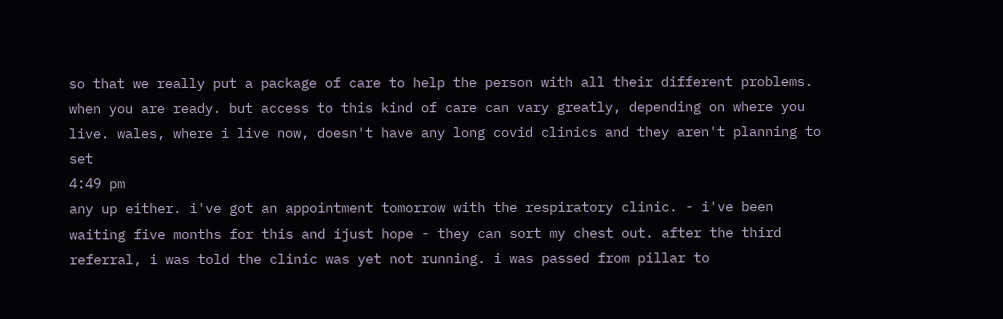so that we really put a package of care to help the person with all their different problems. when you are ready. but access to this kind of care can vary greatly, depending on where you live. wales, where i live now, doesn't have any long covid clinics and they aren't planning to set
4:49 pm
any up either. i've got an appointment tomorrow with the respiratory clinic. - i've been waiting five months for this and ijust hope - they can sort my chest out. after the third referral, i was told the clinic was yet not running. i was passed from pillar to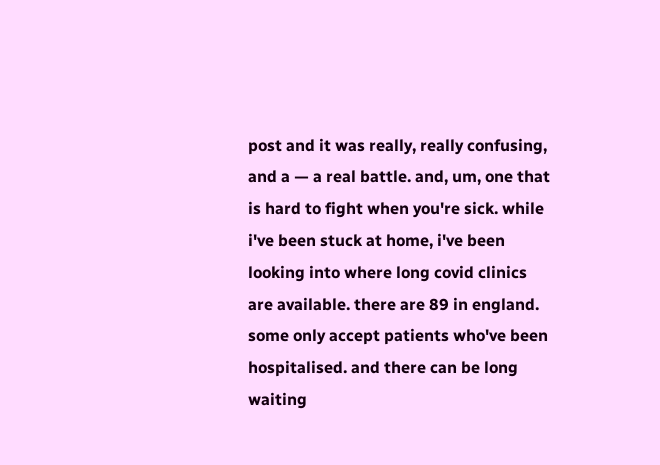post and it was really, really confusing, and a — a real battle. and, um, one that is hard to fight when you're sick. while i've been stuck at home, i've been looking into where long covid clinics are available. there are 89 in england. some only accept patients who've been hospitalised. and there can be long waiting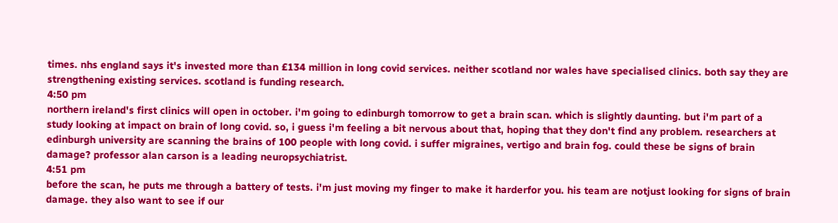times. nhs england says it's invested more than £134 million in long covid services. neither scotland nor wales have specialised clinics. both say they are strengthening existing services. scotland is funding research.
4:50 pm
northern ireland's first clinics will open in october. i'm going to edinburgh tomorrow to get a brain scan. which is slightly daunting. but i'm part of a study looking at impact on brain of long covid. so, i guess i'm feeling a bit nervous about that, hoping that they don't find any problem. researchers at edinburgh university are scanning the brains of 100 people with long covid. i suffer migraines, vertigo and brain fog. could these be signs of brain damage? professor alan carson is a leading neuropsychiatrist.
4:51 pm
before the scan, he puts me through a battery of tests. i'm just moving my finger to make it harderfor you. his team are notjust looking for signs of brain damage. they also want to see if our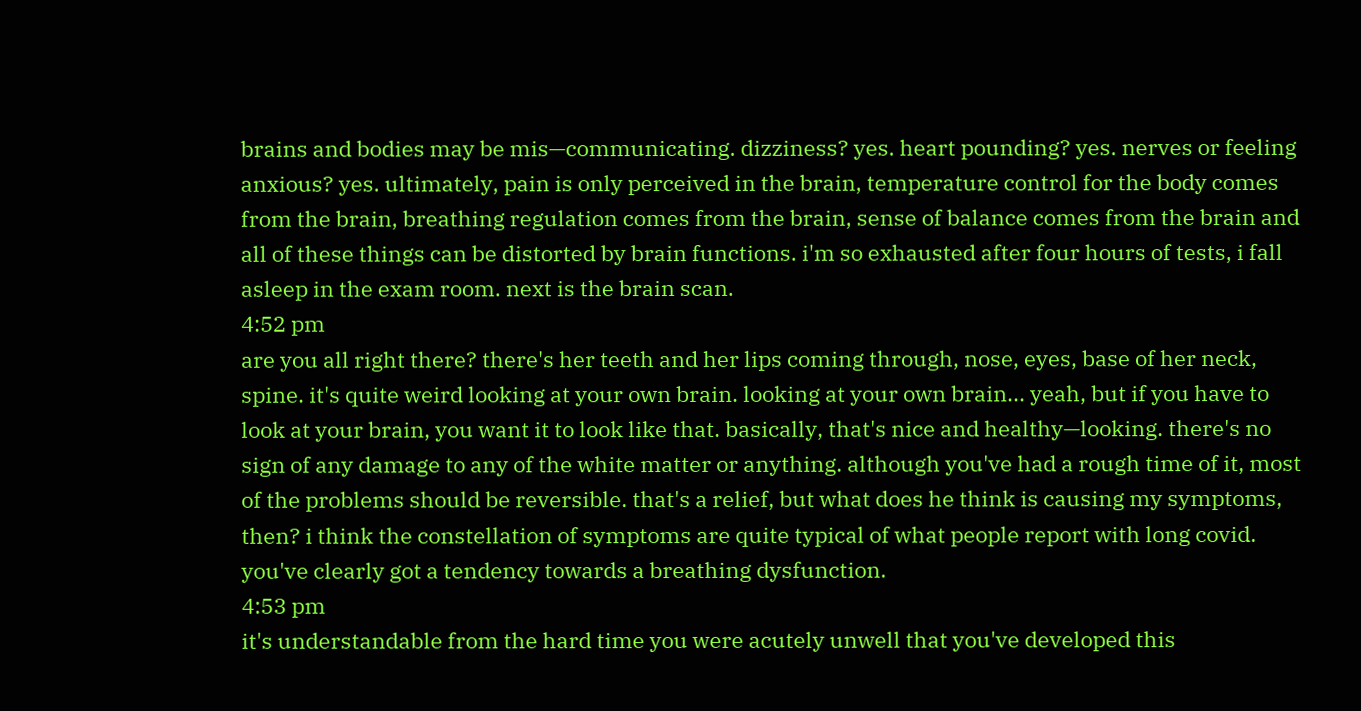brains and bodies may be mis—communicating. dizziness? yes. heart pounding? yes. nerves or feeling anxious? yes. ultimately, pain is only perceived in the brain, temperature control for the body comes from the brain, breathing regulation comes from the brain, sense of balance comes from the brain and all of these things can be distorted by brain functions. i'm so exhausted after four hours of tests, i fall asleep in the exam room. next is the brain scan.
4:52 pm
are you all right there? there's her teeth and her lips coming through, nose, eyes, base of her neck, spine. it's quite weird looking at your own brain. looking at your own brain... yeah, but if you have to look at your brain, you want it to look like that. basically, that's nice and healthy—looking. there's no sign of any damage to any of the white matter or anything. although you've had a rough time of it, most of the problems should be reversible. that's a relief, but what does he think is causing my symptoms, then? i think the constellation of symptoms are quite typical of what people report with long covid. you've clearly got a tendency towards a breathing dysfunction.
4:53 pm
it's understandable from the hard time you were acutely unwell that you've developed this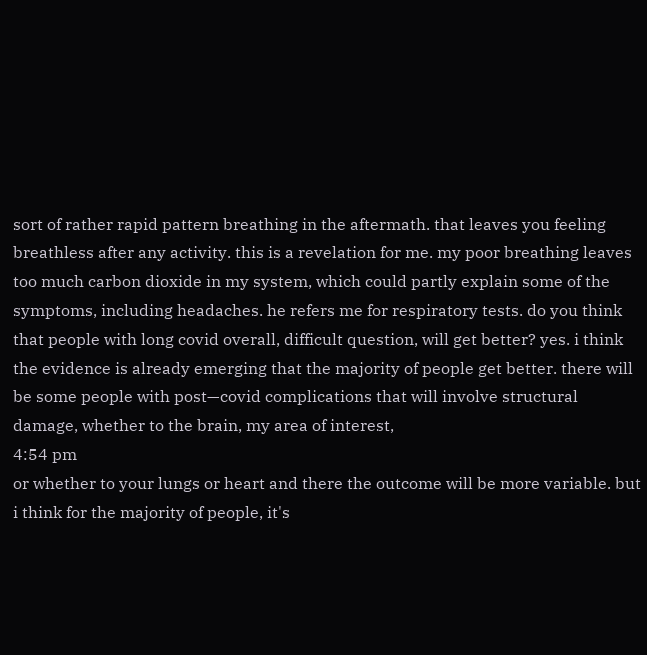sort of rather rapid pattern breathing in the aftermath. that leaves you feeling breathless after any activity. this is a revelation for me. my poor breathing leaves too much carbon dioxide in my system, which could partly explain some of the symptoms, including headaches. he refers me for respiratory tests. do you think that people with long covid overall, difficult question, will get better? yes. i think the evidence is already emerging that the majority of people get better. there will be some people with post—covid complications that will involve structural damage, whether to the brain, my area of interest,
4:54 pm
or whether to your lungs or heart and there the outcome will be more variable. but i think for the majority of people, it's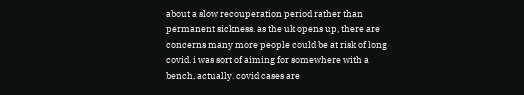about a slow recouperation period rather than permanent sickness. as the uk opens up, there are concerns many more people could be at risk of long covid. i was sort of aiming for somewhere with a bench, actually. covid cases are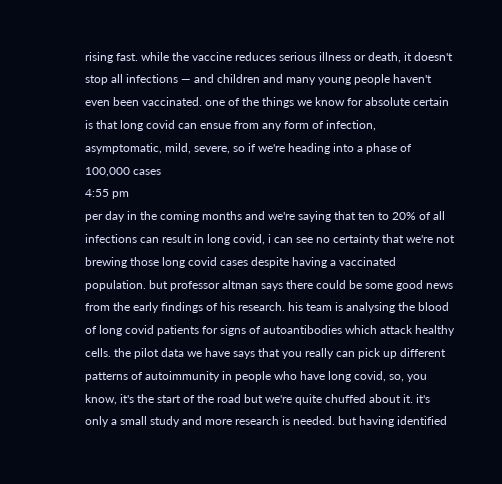rising fast. while the vaccine reduces serious illness or death, it doesn't stop all infections — and children and many young people haven't even been vaccinated. one of the things we know for absolute certain is that long covid can ensue from any form of infection, asymptomatic, mild, severe, so if we're heading into a phase of 100,000 cases
4:55 pm
per day in the coming months and we're saying that ten to 20% of all infections can result in long covid, i can see no certainty that we're not brewing those long covid cases despite having a vaccinated population. but professor altman says there could be some good news from the early findings of his research. his team is analysing the blood of long covid patients for signs of autoantibodies which attack healthy cells. the pilot data we have says that you really can pick up different patterns of autoimmunity in people who have long covid, so, you know, it's the start of the road but we're quite chuffed about it. it's only a small study and more research is needed. but having identified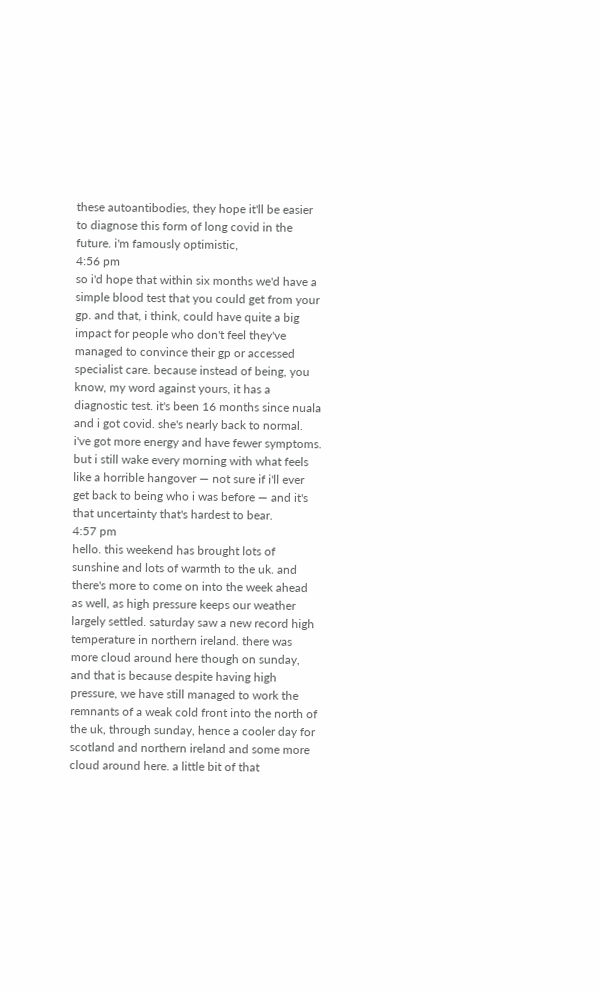these autoantibodies, they hope it'll be easier to diagnose this form of long covid in the future. i'm famously optimistic,
4:56 pm
so i'd hope that within six months we'd have a simple blood test that you could get from your gp. and that, i think, could have quite a big impact for people who don't feel they've managed to convince their gp or accessed specialist care. because instead of being, you know, my word against yours, it has a diagnostic test. it's been 16 months since nuala and i got covid. she's nearly back to normal. i've got more energy and have fewer symptoms. but i still wake every morning with what feels like a horrible hangover — not sure if i'll ever get back to being who i was before — and it's that uncertainty that's hardest to bear.
4:57 pm
hello. this weekend has brought lots of sunshine and lots of warmth to the uk. and there's more to come on into the week ahead as well, as high pressure keeps our weather largely settled. saturday saw a new record high temperature in northern ireland. there was more cloud around here though on sunday, and that is because despite having high pressure, we have still managed to work the remnants of a weak cold front into the north of the uk, through sunday, hence a cooler day for scotland and northern ireland and some more cloud around here. a little bit of that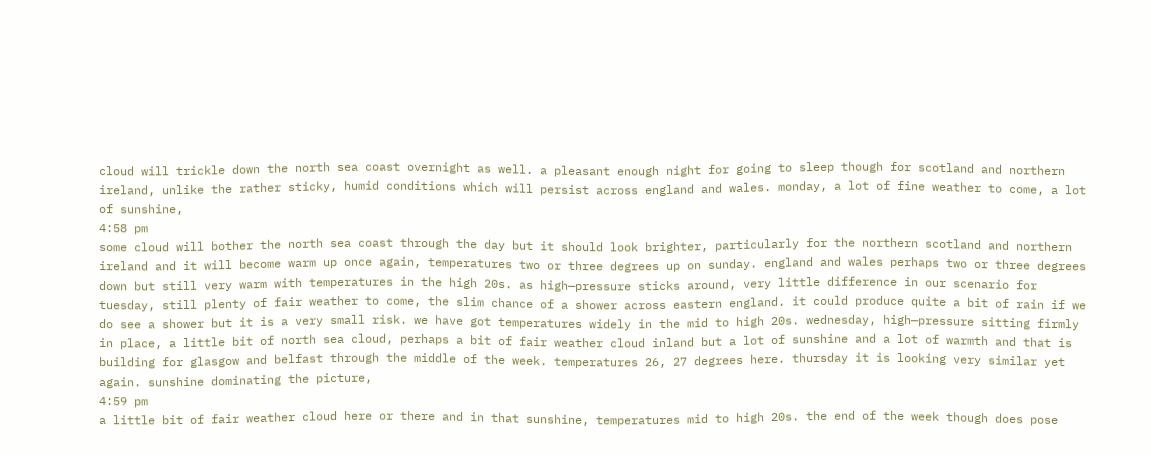cloud will trickle down the north sea coast overnight as well. a pleasant enough night for going to sleep though for scotland and northern ireland, unlike the rather sticky, humid conditions which will persist across england and wales. monday, a lot of fine weather to come, a lot of sunshine,
4:58 pm
some cloud will bother the north sea coast through the day but it should look brighter, particularly for the northern scotland and northern ireland and it will become warm up once again, temperatures two or three degrees up on sunday. england and wales perhaps two or three degrees down but still very warm with temperatures in the high 20s. as high—pressure sticks around, very little difference in our scenario for tuesday, still plenty of fair weather to come, the slim chance of a shower across eastern england. it could produce quite a bit of rain if we do see a shower but it is a very small risk. we have got temperatures widely in the mid to high 20s. wednesday, high—pressure sitting firmly in place, a little bit of north sea cloud, perhaps a bit of fair weather cloud inland but a lot of sunshine and a lot of warmth and that is building for glasgow and belfast through the middle of the week. temperatures 26, 27 degrees here. thursday it is looking very similar yet again. sunshine dominating the picture,
4:59 pm
a little bit of fair weather cloud here or there and in that sunshine, temperatures mid to high 20s. the end of the week though does pose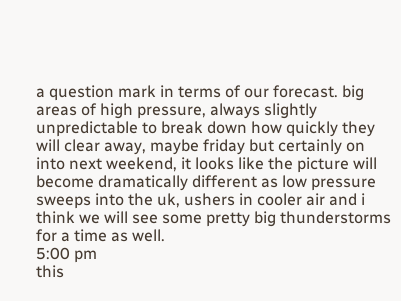a question mark in terms of our forecast. big areas of high pressure, always slightly unpredictable to break down how quickly they will clear away, maybe friday but certainly on into next weekend, it looks like the picture will become dramatically different as low pressure sweeps into the uk, ushers in cooler air and i think we will see some pretty big thunderstorms for a time as well.
5:00 pm
this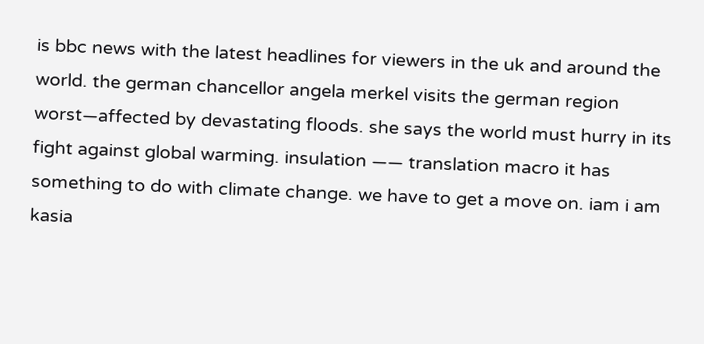is bbc news with the latest headlines for viewers in the uk and around the world. the german chancellor angela merkel visits the german region worst—affected by devastating floods. she says the world must hurry in its fight against global warming. insulation —— translation macro it has something to do with climate change. we have to get a move on. iam i am kasia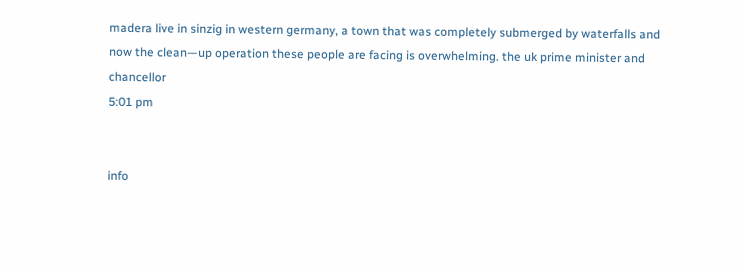madera live in sinzig in western germany, a town that was completely submerged by waterfalls and now the clean—up operation these people are facing is overwhelming. the uk prime minister and chancellor
5:01 pm


info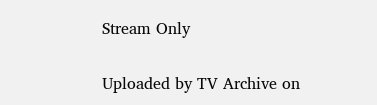Stream Only

Uploaded by TV Archive on